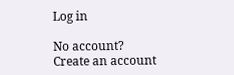Log in

No account? Create an account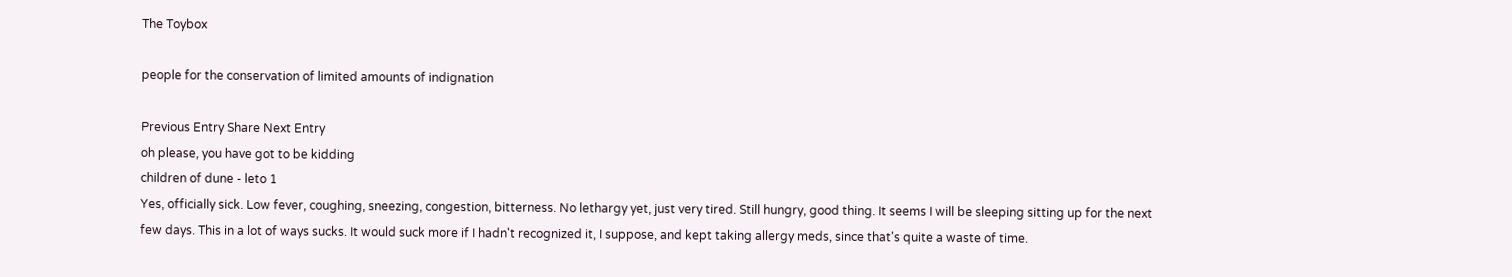The Toybox

people for the conservation of limited amounts of indignation

Previous Entry Share Next Entry
oh please, you have got to be kidding
children of dune - leto 1
Yes, officially sick. Low fever, coughing, sneezing, congestion, bitterness. No lethargy yet, just very tired. Still hungry, good thing. It seems I will be sleeping sitting up for the next few days. This in a lot of ways sucks. It would suck more if I hadn't recognized it, I suppose, and kept taking allergy meds, since that's quite a waste of time.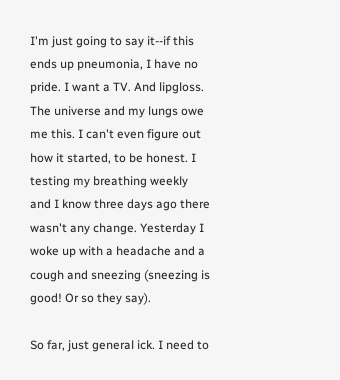I'm just going to say it--if this ends up pneumonia, I have no pride. I want a TV. And lipgloss. The universe and my lungs owe me this. I can't even figure out how it started, to be honest. I testing my breathing weekly and I know three days ago there wasn't any change. Yesterday I woke up with a headache and a cough and sneezing (sneezing is good! Or so they say).

So far, just general ick. I need to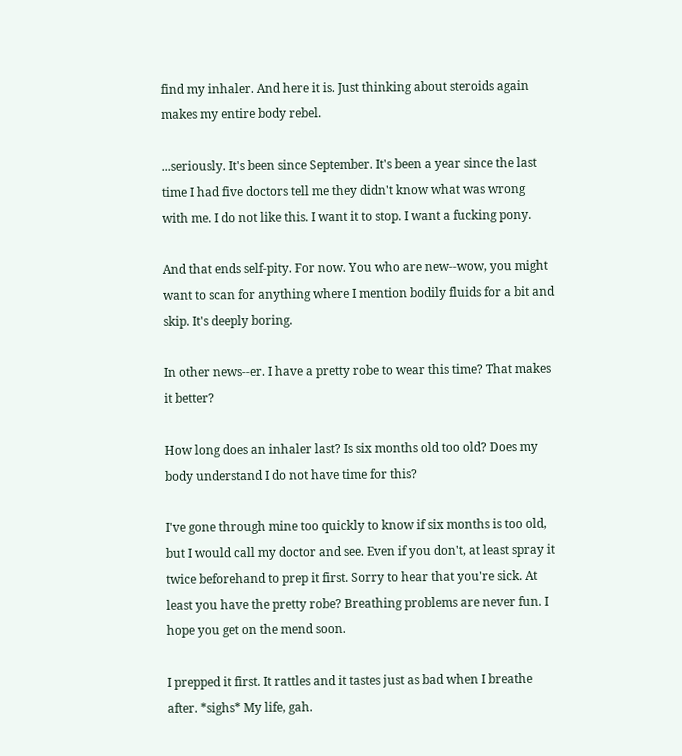find my inhaler. And here it is. Just thinking about steroids again makes my entire body rebel.

...seriously. It's been since September. It's been a year since the last time I had five doctors tell me they didn't know what was wrong with me. I do not like this. I want it to stop. I want a fucking pony.

And that ends self-pity. For now. You who are new--wow, you might want to scan for anything where I mention bodily fluids for a bit and skip. It's deeply boring.

In other news--er. I have a pretty robe to wear this time? That makes it better?

How long does an inhaler last? Is six months old too old? Does my body understand I do not have time for this?

I've gone through mine too quickly to know if six months is too old, but I would call my doctor and see. Even if you don't, at least spray it twice beforehand to prep it first. Sorry to hear that you're sick. At least you have the pretty robe? Breathing problems are never fun. I hope you get on the mend soon.

I prepped it first. It rattles and it tastes just as bad when I breathe after. *sighs* My life, gah.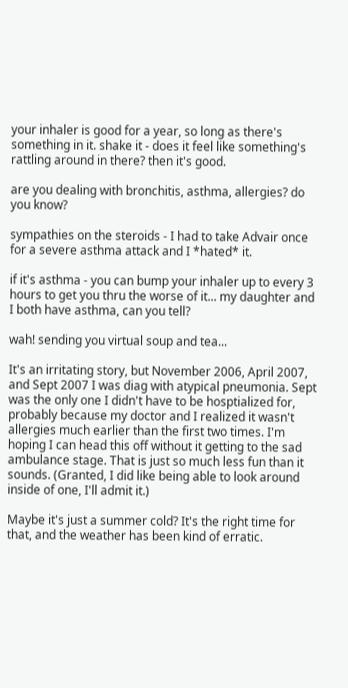your inhaler is good for a year, so long as there's something in it. shake it - does it feel like something's rattling around in there? then it's good.

are you dealing with bronchitis, asthma, allergies? do you know?

sympathies on the steroids - I had to take Advair once for a severe asthma attack and I *hated* it.

if it's asthma - you can bump your inhaler up to every 3 hours to get you thru the worse of it... my daughter and I both have asthma, can you tell?

wah! sending you virtual soup and tea...

It's an irritating story, but November 2006, April 2007, and Sept 2007 I was diag with atypical pneumonia. Sept was the only one I didn't have to be hosptialized for, probably because my doctor and I realized it wasn't allergies much earlier than the first two times. I'm hoping I can head this off without it getting to the sad ambulance stage. That is just so much less fun than it sounds. (Granted, I did like being able to look around inside of one, I'll admit it.)

Maybe it's just a summer cold? It's the right time for that, and the weather has been kind of erratic.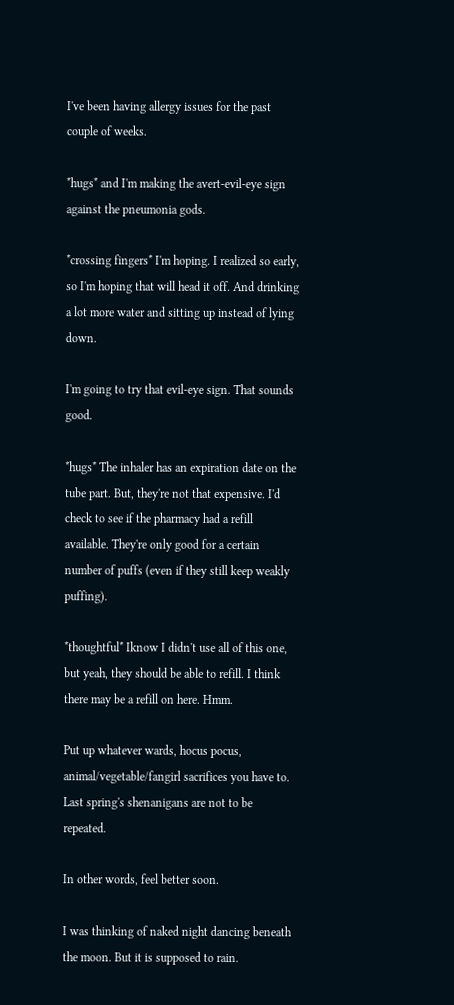I've been having allergy issues for the past couple of weeks.

*hugs* and I'm making the avert-evil-eye sign against the pneumonia gods.

*crossing fingers* I'm hoping. I realized so early, so I'm hoping that will head it off. And drinking a lot more water and sitting up instead of lying down.

I'm going to try that evil-eye sign. That sounds good.

*hugs* The inhaler has an expiration date on the tube part. But, they're not that expensive. I'd check to see if the pharmacy had a refill available. They're only good for a certain number of puffs (even if they still keep weakly puffing).

*thoughtful* Iknow I didn't use all of this one, but yeah, they should be able to refill. I think there may be a refill on here. Hmm.

Put up whatever wards, hocus pocus, animal/vegetable/fangirl sacrifices you have to. Last spring's shenanigans are not to be repeated.

In other words, feel better soon.

I was thinking of naked night dancing beneath the moon. But it is supposed to rain.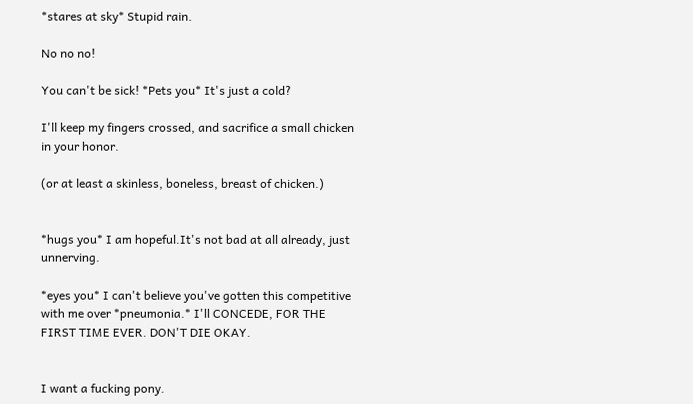*stares at sky* Stupid rain.

No no no!

You can't be sick! *Pets you* It's just a cold?

I'll keep my fingers crossed, and sacrifice a small chicken in your honor.

(or at least a skinless, boneless, breast of chicken.)


*hugs you* I am hopeful.It's not bad at all already, just unnerving.

*eyes you* I can't believe you've gotten this competitive with me over *pneumonia.* I'll CONCEDE, FOR THE FIRST TIME EVER. DON'T DIE OKAY.


I want a fucking pony.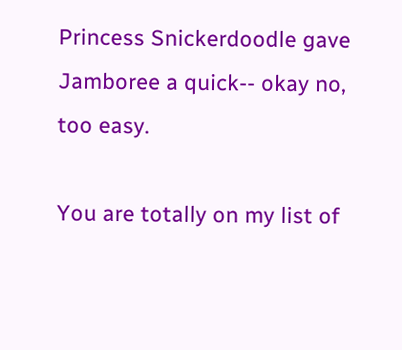Princess Snickerdoodle gave Jamboree a quick-- okay no, too easy.

You are totally on my list of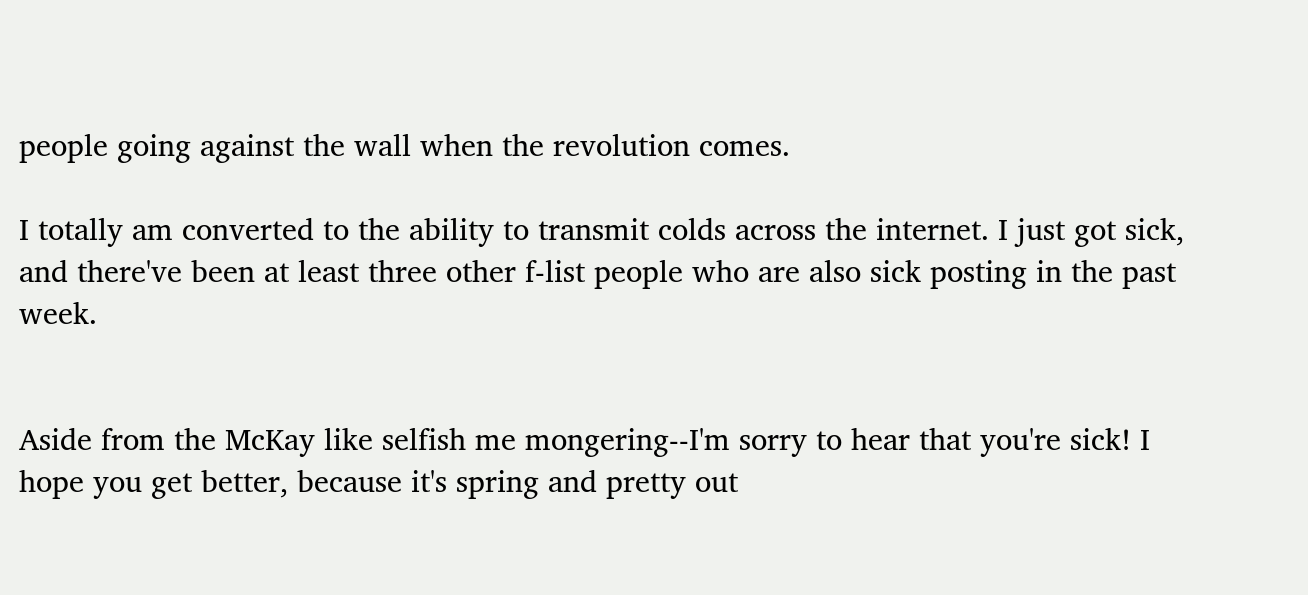people going against the wall when the revolution comes.

I totally am converted to the ability to transmit colds across the internet. I just got sick, and there've been at least three other f-list people who are also sick posting in the past week.


Aside from the McKay like selfish me mongering--I'm sorry to hear that you're sick! I hope you get better, because it's spring and pretty out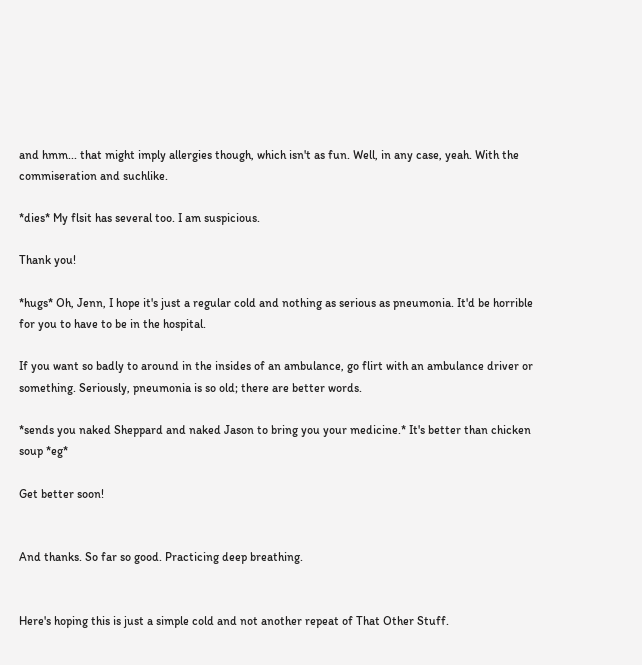and hmm... that might imply allergies though, which isn't as fun. Well, in any case, yeah. With the commiseration and suchlike.

*dies* My flsit has several too. I am suspicious.

Thank you!

*hugs* Oh, Jenn, I hope it's just a regular cold and nothing as serious as pneumonia. It'd be horrible for you to have to be in the hospital.

If you want so badly to around in the insides of an ambulance, go flirt with an ambulance driver or something. Seriously, pneumonia is so old; there are better words.

*sends you naked Sheppard and naked Jason to bring you your medicine.* It's better than chicken soup *eg*

Get better soon!


And thanks. So far so good. Practicing deep breathing.


Here's hoping this is just a simple cold and not another repeat of That Other Stuff.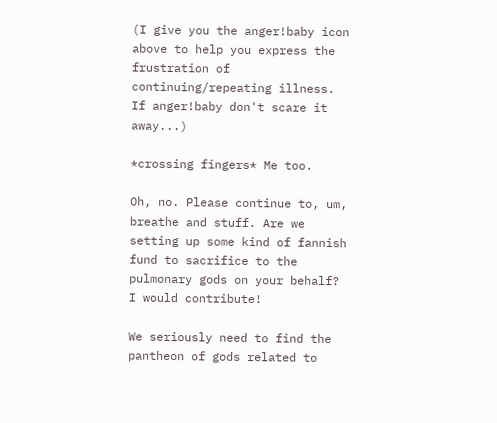(I give you the anger!baby icon above to help you express the frustration of continuing/repeating illness. If anger!baby don't scare it away...)

*crossing fingers* Me too.

Oh, no. Please continue to, um, breathe and stuff. Are we setting up some kind of fannish fund to sacrifice to the pulmonary gods on your behalf? I would contribute!

We seriously need to find the pantheon of gods related to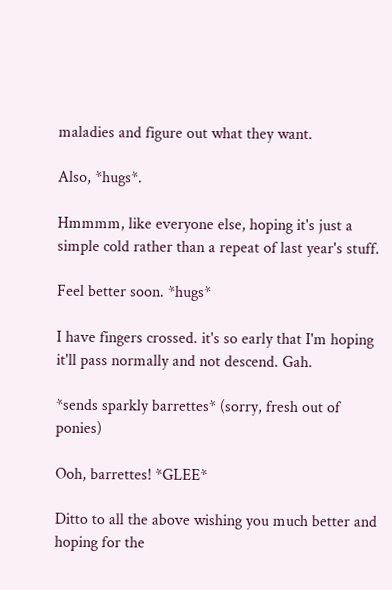maladies and figure out what they want.

Also, *hugs*.

Hmmmm, like everyone else, hoping it's just a simple cold rather than a repeat of last year's stuff.

Feel better soon. *hugs*

I have fingers crossed. it's so early that I'm hoping it'll pass normally and not descend. Gah.

*sends sparkly barrettes* (sorry, fresh out of ponies)

Ooh, barrettes! *GLEE*

Ditto to all the above wishing you much better and hoping for the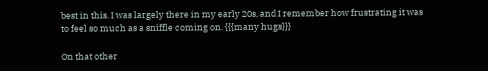best in this. I was largely there in my early 20s, and I remember how frustrating it was to feel so much as a sniffle coming on. {{{many hugs}}}

On that other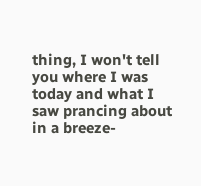thing, I won't tell you where I was today and what I saw prancing about in a breeze-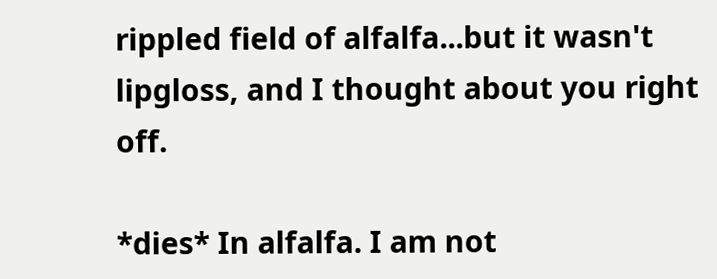rippled field of alfalfa...but it wasn't lipgloss, and I thought about you right off.

*dies* In alfalfa. I am not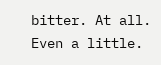bitter. At all. Even a little.